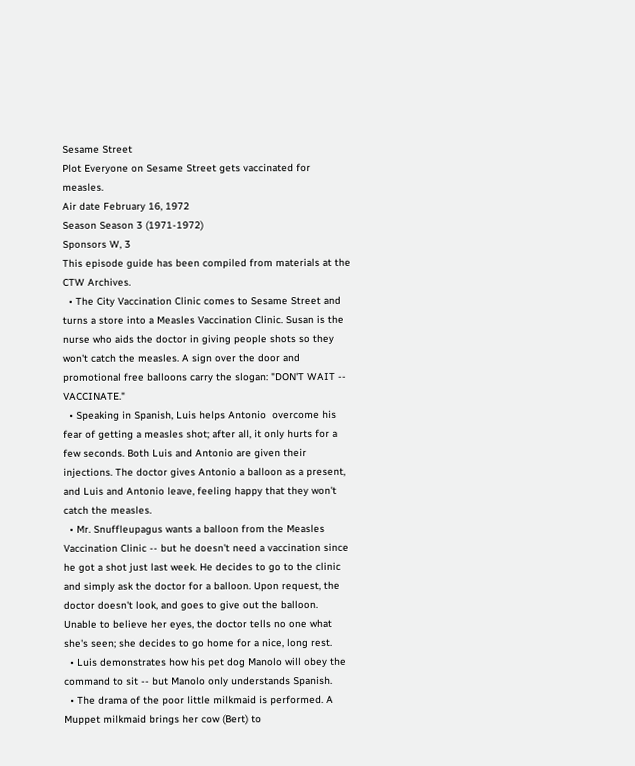Sesame Street
Plot Everyone on Sesame Street gets vaccinated for measles.
Air date February 16, 1972
Season Season 3 (1971-1972)
Sponsors W, 3
This episode guide has been compiled from materials at the CTW Archives.
  • The City Vaccination Clinic comes to Sesame Street and turns a store into a Measles Vaccination Clinic. Susan is the nurse who aids the doctor in giving people shots so they won't catch the measles. A sign over the door and promotional free balloons carry the slogan: "DON'T WAIT -- VACCINATE."
  • Speaking in Spanish, Luis helps Antonio  overcome his fear of getting a measles shot; after all, it only hurts for a few seconds. Both Luis and Antonio are given their injections. The doctor gives Antonio a balloon as a present, and Luis and Antonio leave, feeling happy that they won't catch the measles.
  • Mr. Snuffleupagus wants a balloon from the Measles Vaccination Clinic -- but he doesn't need a vaccination since he got a shot just last week. He decides to go to the clinic and simply ask the doctor for a balloon. Upon request, the doctor doesn't look, and goes to give out the balloon. Unable to believe her eyes, the doctor tells no one what she's seen; she decides to go home for a nice, long rest.
  • Luis demonstrates how his pet dog Manolo will obey the command to sit -- but Manolo only understands Spanish.
  • The drama of the poor little milkmaid is performed. A Muppet milkmaid brings her cow (Bert) to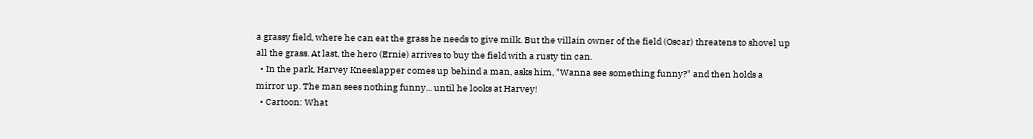a grassy field, where he can eat the grass he needs to give milk. But the villain owner of the field (Oscar) threatens to shovel up all the grass. At last, the hero (Ernie) arrives to buy the field with a rusty tin can.
  • In the park, Harvey Kneeslapper comes up behind a man, asks him, "Wanna see something funny?" and then holds a mirror up. The man sees nothing funny... until he looks at Harvey!
  • Cartoon: What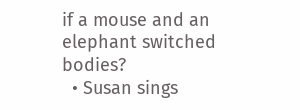if a mouse and an elephant switched bodies?
  • Susan sings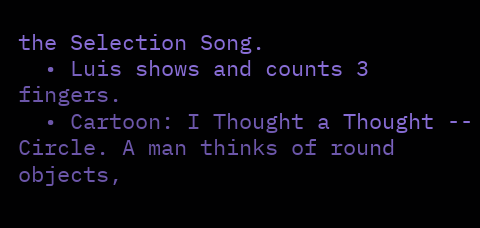the Selection Song.
  • Luis shows and counts 3 fingers.
  • Cartoon: I Thought a Thought -- Circle. A man thinks of round objects,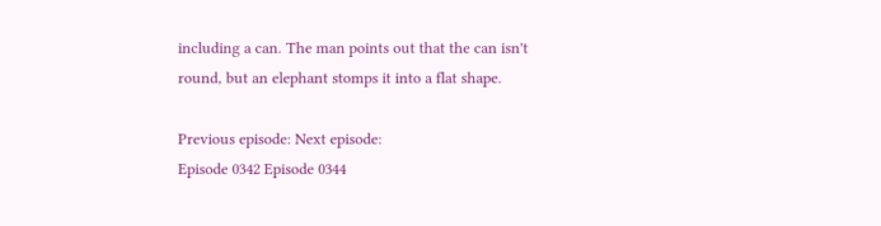including a can. The man points out that the can isn't round, but an elephant stomps it into a flat shape.

Previous episode: Next episode:
Episode 0342 Episode 0344